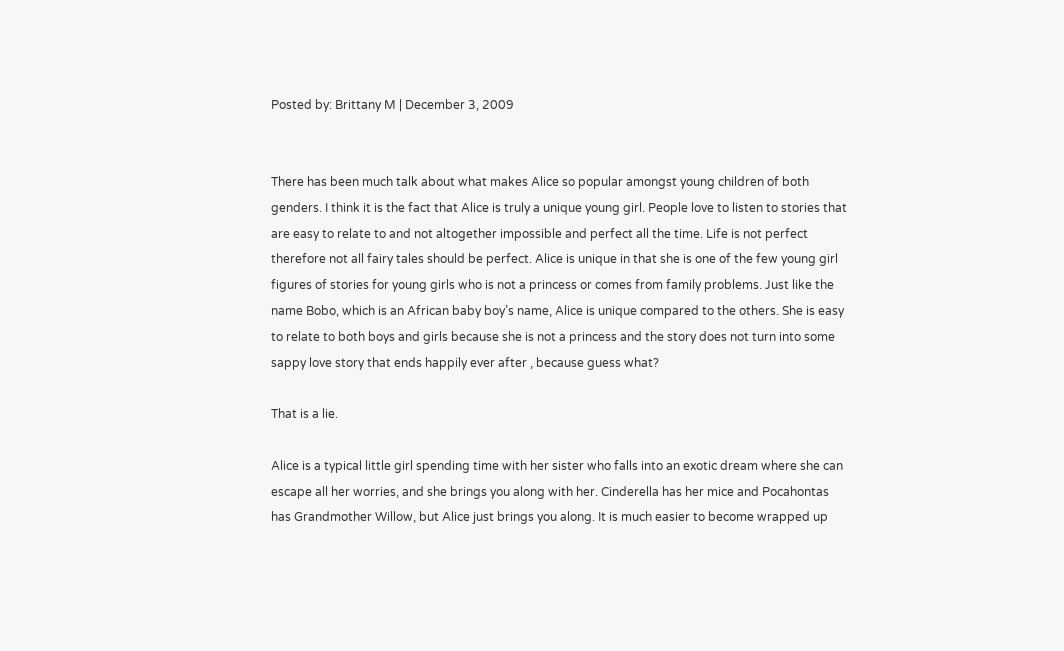Posted by: Brittany M | December 3, 2009


There has been much talk about what makes Alice so popular amongst young children of both genders. I think it is the fact that Alice is truly a unique young girl. People love to listen to stories that are easy to relate to and not altogether impossible and perfect all the time. Life is not perfect therefore not all fairy tales should be perfect. Alice is unique in that she is one of the few young girl figures of stories for young girls who is not a princess or comes from family problems. Just like the name Bobo, which is an African baby boy’s name, Alice is unique compared to the others. She is easy to relate to both boys and girls because she is not a princess and the story does not turn into some sappy love story that ends happily ever after , because guess what?

That is a lie.

Alice is a typical little girl spending time with her sister who falls into an exotic dream where she can escape all her worries, and she brings you along with her. Cinderella has her mice and Pocahontas has Grandmother Willow, but Alice just brings you along. It is much easier to become wrapped up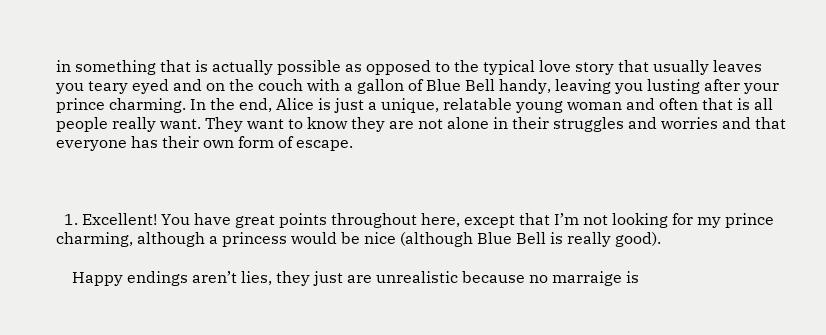in something that is actually possible as opposed to the typical love story that usually leaves you teary eyed and on the couch with a gallon of Blue Bell handy, leaving you lusting after your prince charming. In the end, Alice is just a unique, relatable young woman and often that is all people really want. They want to know they are not alone in their struggles and worries and that everyone has their own form of escape.



  1. Excellent! You have great points throughout here, except that I’m not looking for my prince charming, although a princess would be nice (although Blue Bell is really good).

    Happy endings aren’t lies, they just are unrealistic because no marraige is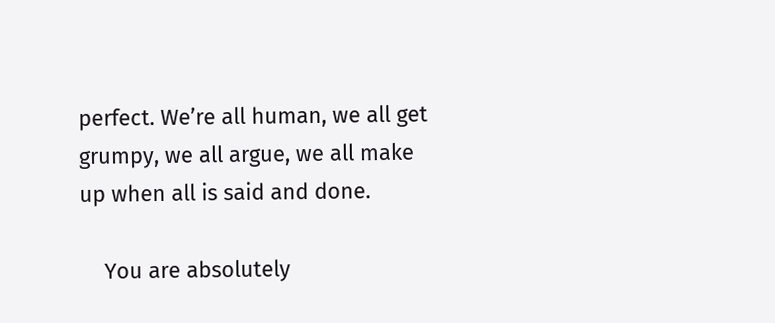perfect. We’re all human, we all get grumpy, we all argue, we all make up when all is said and done.

    You are absolutely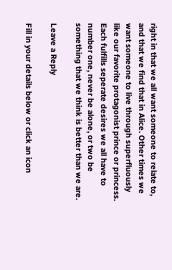right in that we all want someone to relate to, and that we find that in Alice. Other times we want someone to live through superfluously like our favorite protagonist prince or princess. Each fulfills seperate desires we all have to number one, never be alone, or two be something that we think is better than we are.

Leave a Reply

Fill in your details below or click an icon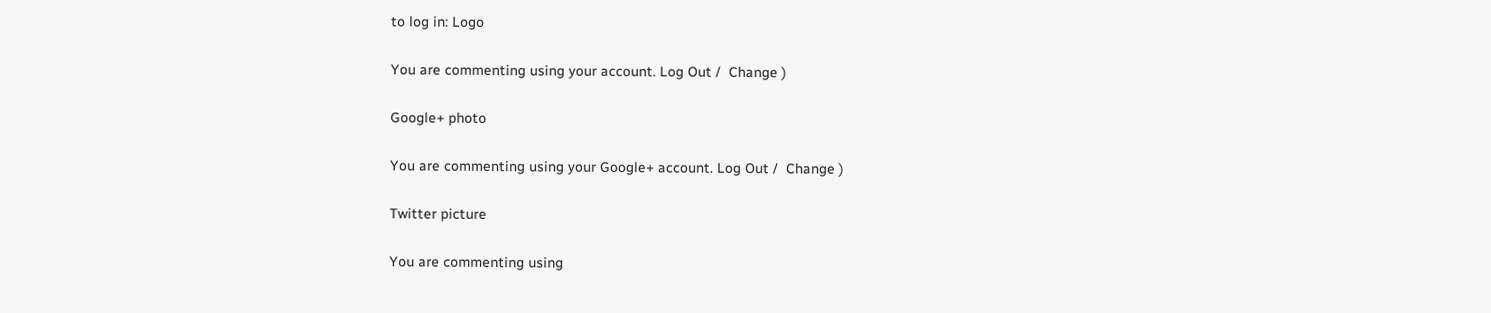to log in: Logo

You are commenting using your account. Log Out /  Change )

Google+ photo

You are commenting using your Google+ account. Log Out /  Change )

Twitter picture

You are commenting using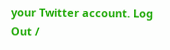your Twitter account. Log Out /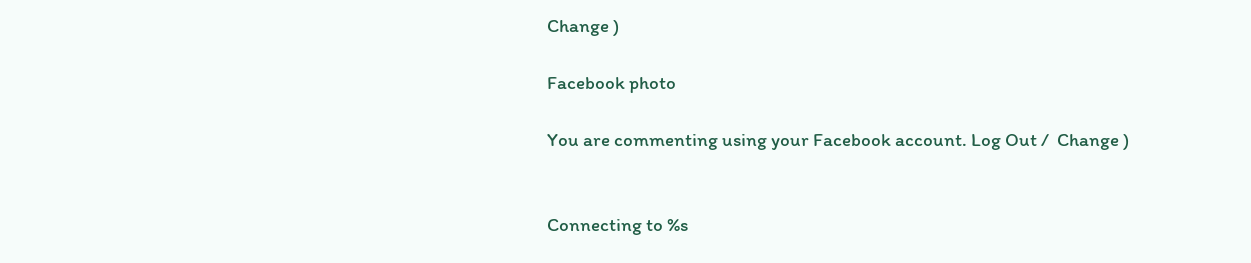Change )

Facebook photo

You are commenting using your Facebook account. Log Out /  Change )


Connecting to %s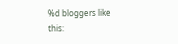%d bloggers like this: